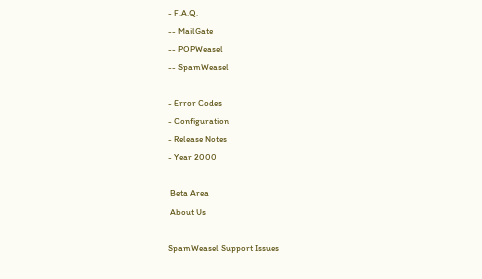- F.A.Q.
-- MailGate
-- POPWeasel
-- SpamWeasel

- Error Codes
- Configuration
- Release Notes
- Year 2000

 Beta Area
 About Us

SpamWeasel Support Issues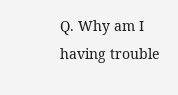Q. Why am I having trouble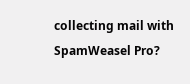collecting mail with SpamWeasel Pro?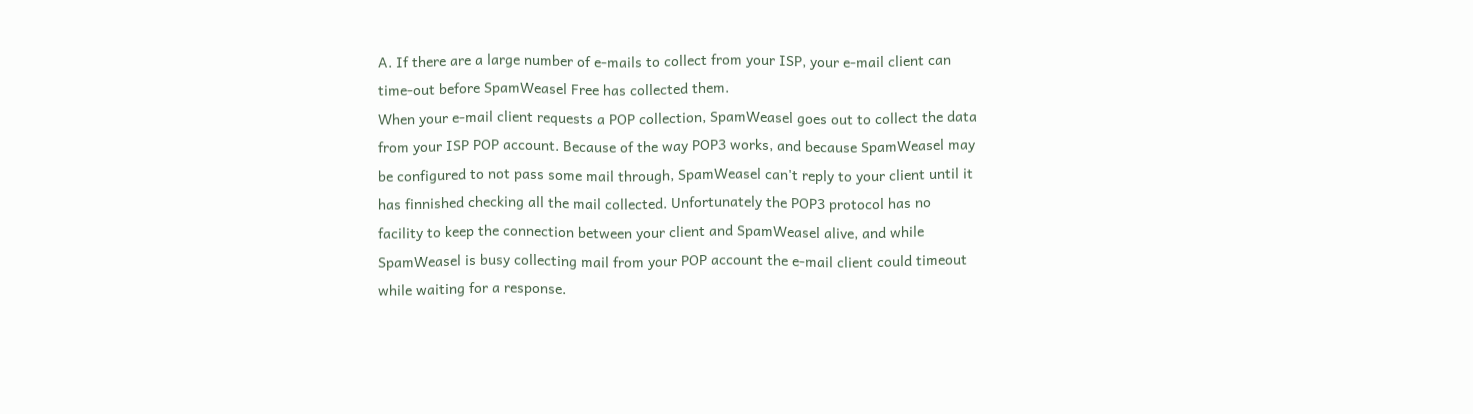A. If there are a large number of e-mails to collect from your ISP, your e-mail client can time-out before SpamWeasel Free has collected them.
When your e-mail client requests a POP collection, SpamWeasel goes out to collect the data from your ISP POP account. Because of the way POP3 works, and because SpamWeasel may be configured to not pass some mail through, SpamWeasel can't reply to your client until it has finnished checking all the mail collected. Unfortunately the POP3 protocol has no facility to keep the connection between your client and SpamWeasel alive, and while SpamWeasel is busy collecting mail from your POP account the e-mail client could timeout while waiting for a response.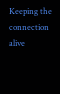Keeping the connection alive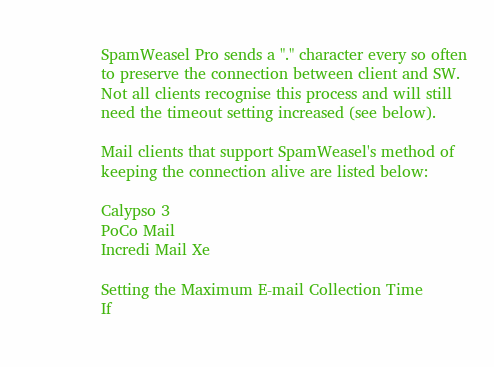SpamWeasel Pro sends a "." character every so often to preserve the connection between client and SW. Not all clients recognise this process and will still need the timeout setting increased (see below).

Mail clients that support SpamWeasel's method of keeping the connection alive are listed below:

Calypso 3
PoCo Mail
Incredi Mail Xe

Setting the Maximum E-mail Collection Time
If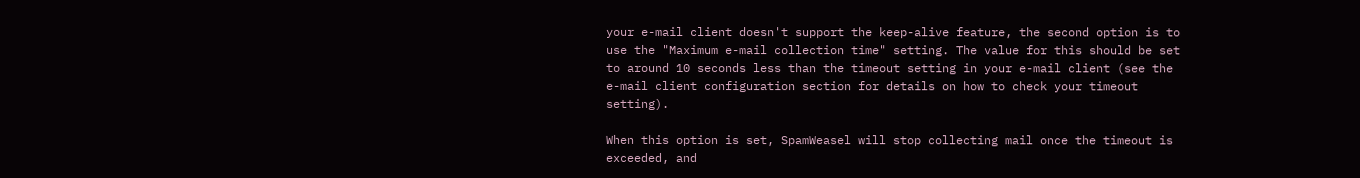your e-mail client doesn't support the keep-alive feature, the second option is to use the "Maximum e-mail collection time" setting. The value for this should be set to around 10 seconds less than the timeout setting in your e-mail client (see the e-mail client configuration section for details on how to check your timeout setting).

When this option is set, SpamWeasel will stop collecting mail once the timeout is exceeded, and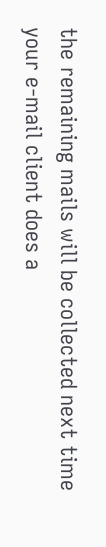the remaining mails will be collected next time your e-mail client does a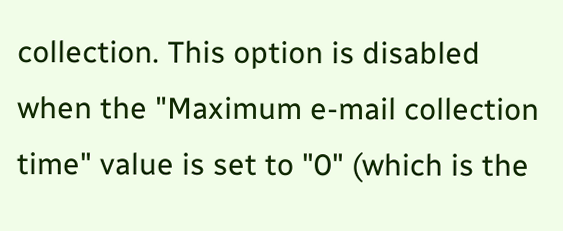collection. This option is disabled when the "Maximum e-mail collection time" value is set to "0" (which is the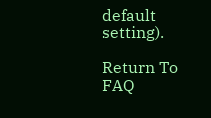default setting).

Return To FAQ